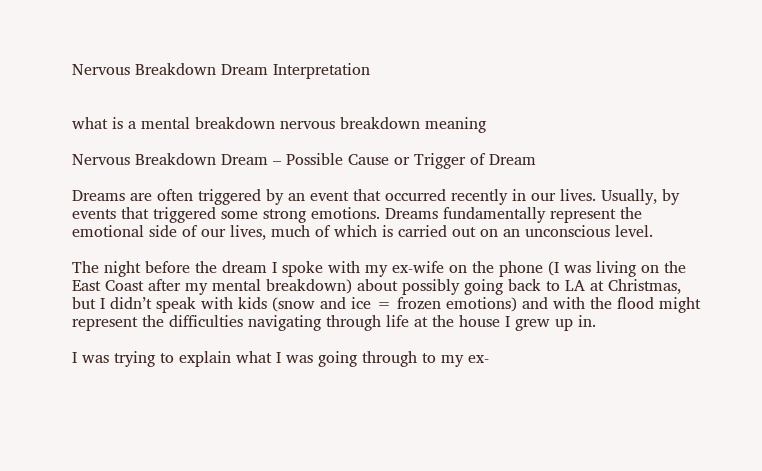Nervous Breakdown Dream Interpretation


what is a mental breakdown nervous breakdown meaning

Nervous Breakdown Dream – Possible Cause or Trigger of Dream

Dreams are often triggered by an event that occurred recently in our lives. Usually, by events that triggered some strong emotions. Dreams fundamentally represent the emotional side of our lives, much of which is carried out on an unconscious level.

The night before the dream I spoke with my ex-wife on the phone (I was living on the East Coast after my mental breakdown) about possibly going back to LA at Christmas, but I didn’t speak with kids (snow and ice = frozen emotions) and with the flood might represent the difficulties navigating through life at the house I grew up in.

I was trying to explain what I was going through to my ex-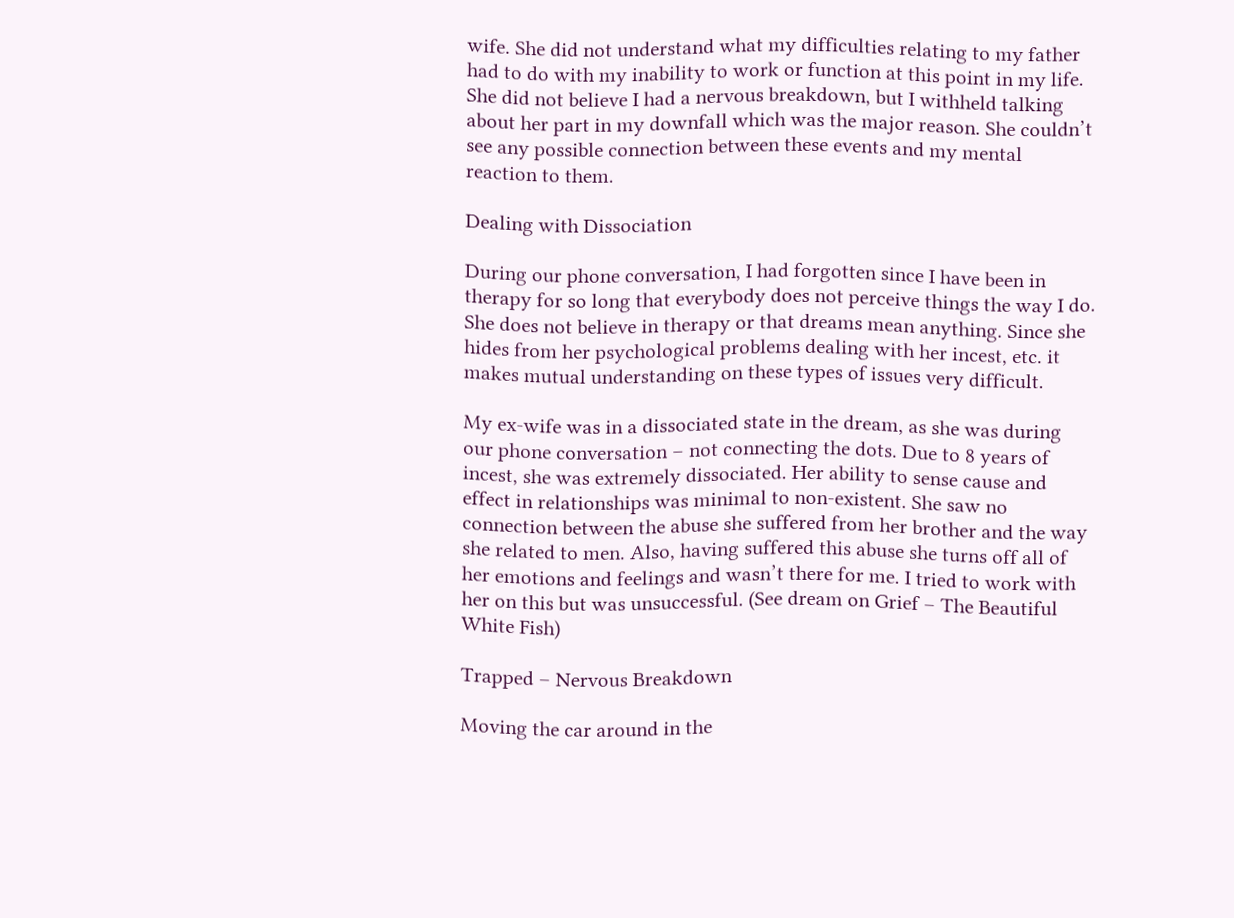wife. She did not understand what my difficulties relating to my father had to do with my inability to work or function at this point in my life. She did not believe I had a nervous breakdown, but I withheld talking about her part in my downfall which was the major reason. She couldn’t see any possible connection between these events and my mental reaction to them.

Dealing with Dissociation

During our phone conversation, I had forgotten since I have been in therapy for so long that everybody does not perceive things the way I do. She does not believe in therapy or that dreams mean anything. Since she hides from her psychological problems dealing with her incest, etc. it makes mutual understanding on these types of issues very difficult.

My ex-wife was in a dissociated state in the dream, as she was during our phone conversation – not connecting the dots. Due to 8 years of incest, she was extremely dissociated. Her ability to sense cause and effect in relationships was minimal to non-existent. She saw no connection between the abuse she suffered from her brother and the way she related to men. Also, having suffered this abuse she turns off all of her emotions and feelings and wasn’t there for me. I tried to work with her on this but was unsuccessful. (See dream on Grief – The Beautiful White Fish)

Trapped – Nervous Breakdown

Moving the car around in the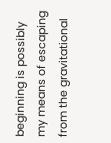beginning is possibly my means of escaping from the gravitational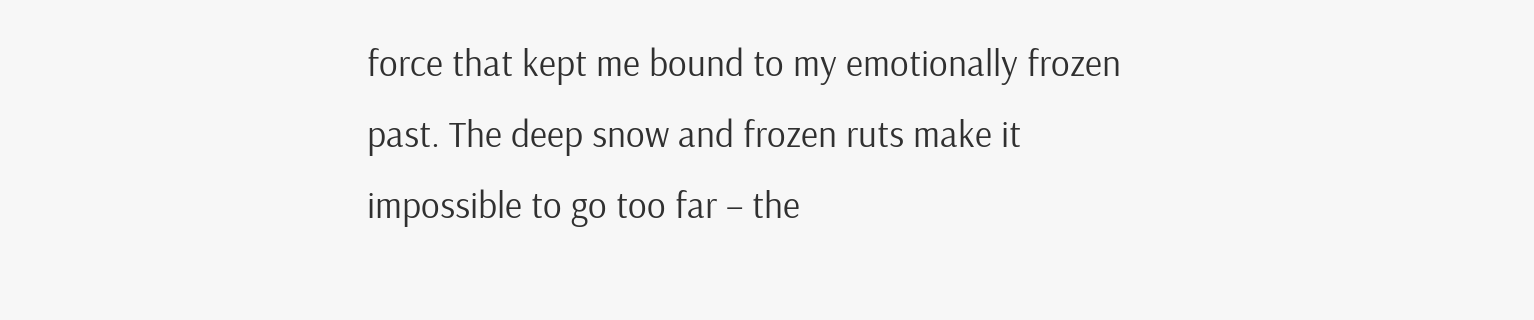force that kept me bound to my emotionally frozen past. The deep snow and frozen ruts make it impossible to go too far – the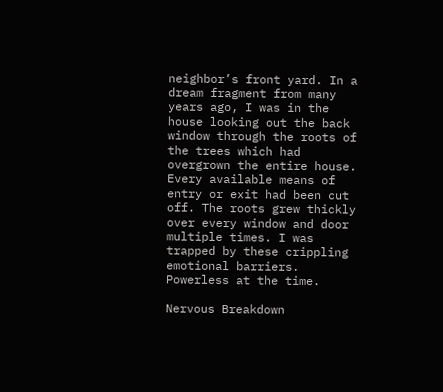neighbor’s front yard. In a dream fragment from many years ago, I was in the house looking out the back window through the roots of the trees which had overgrown the entire house. Every available means of entry or exit had been cut off. The roots grew thickly over every window and door multiple times. I was trapped by these crippling emotional barriers. Powerless at the time.

Nervous Breakdown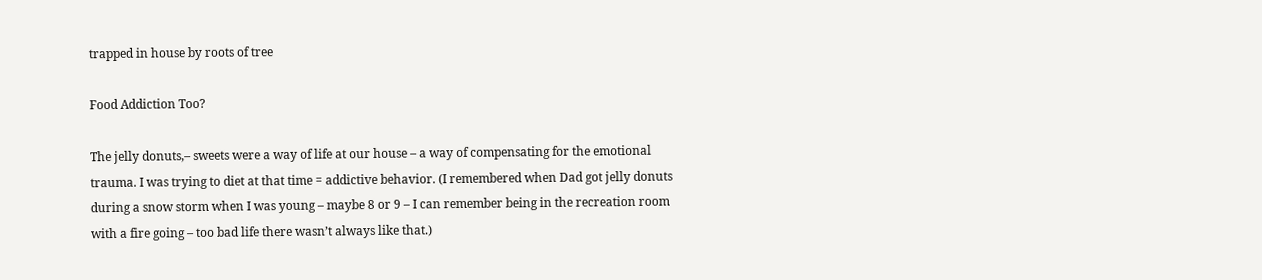trapped in house by roots of tree

Food Addiction Too?

The jelly donuts,– sweets were a way of life at our house – a way of compensating for the emotional trauma. I was trying to diet at that time = addictive behavior. (I remembered when Dad got jelly donuts during a snow storm when I was young – maybe 8 or 9 – I can remember being in the recreation room with a fire going – too bad life there wasn’t always like that.)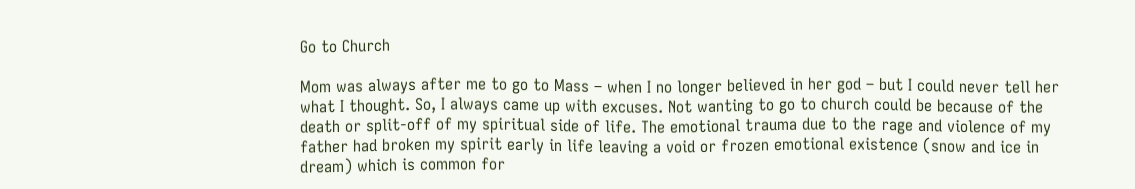Go to Church

Mom was always after me to go to Mass – when I no longer believed in her god – but I could never tell her what I thought. So, I always came up with excuses. Not wanting to go to church could be because of the death or split-off of my spiritual side of life. The emotional trauma due to the rage and violence of my father had broken my spirit early in life leaving a void or frozen emotional existence (snow and ice in dream) which is common for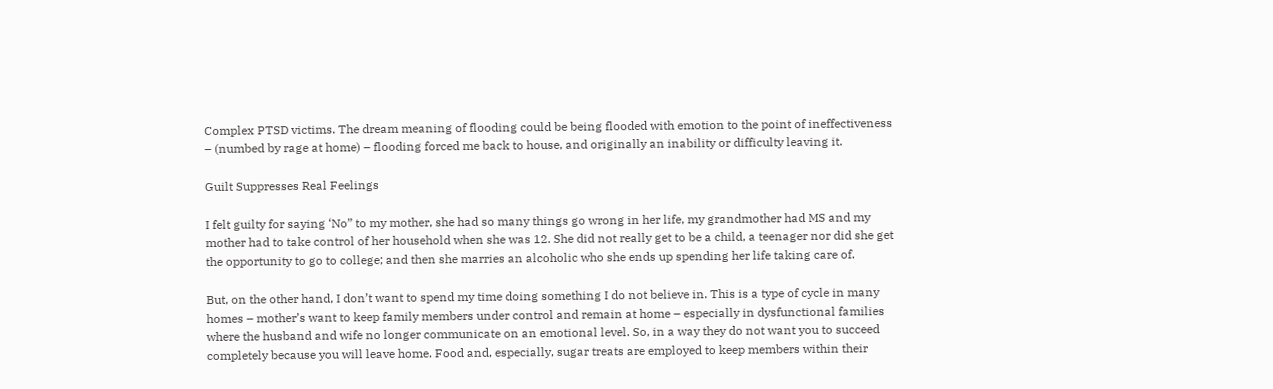Complex PTSD victims. The dream meaning of flooding could be being flooded with emotion to the point of ineffectiveness – (numbed by rage at home) – flooding forced me back to house, and originally an inability or difficulty leaving it.

Guilt Suppresses Real Feelings

I felt guilty for saying ‘No” to my mother, she had so many things go wrong in her life, my grandmother had MS and my mother had to take control of her household when she was 12. She did not really get to be a child, a teenager nor did she get the opportunity to go to college; and then she marries an alcoholic who she ends up spending her life taking care of.

But, on the other hand, I don’t want to spend my time doing something I do not believe in. This is a type of cycle in many homes – mother’s want to keep family members under control and remain at home – especially in dysfunctional families where the husband and wife no longer communicate on an emotional level. So, in a way they do not want you to succeed completely because you will leave home. Food and, especially, sugar treats are employed to keep members within their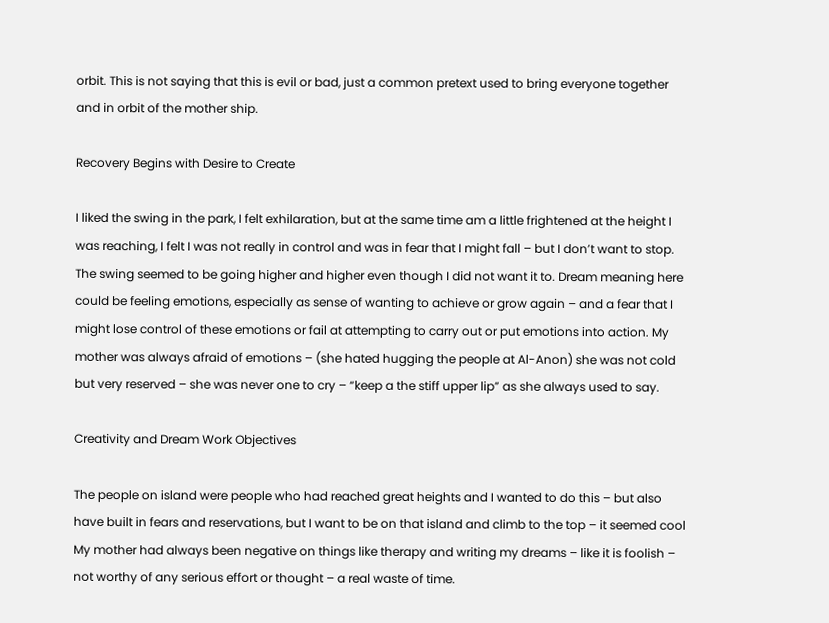orbit. This is not saying that this is evil or bad, just a common pretext used to bring everyone together and in orbit of the mother ship.

Recovery Begins with Desire to Create

I liked the swing in the park, I felt exhilaration, but at the same time am a little frightened at the height I was reaching, I felt I was not really in control and was in fear that I might fall – but I don’t want to stop. The swing seemed to be going higher and higher even though I did not want it to. Dream meaning here could be feeling emotions, especially as sense of wanting to achieve or grow again – and a fear that I might lose control of these emotions or fail at attempting to carry out or put emotions into action. My mother was always afraid of emotions – (she hated hugging the people at Al-Anon) she was not cold but very reserved – she was never one to cry – “keep a the stiff upper lip” as she always used to say.

Creativity and Dream Work Objectives

The people on island were people who had reached great heights and I wanted to do this – but also have built in fears and reservations, but I want to be on that island and climb to the top – it seemed cool My mother had always been negative on things like therapy and writing my dreams – like it is foolish – not worthy of any serious effort or thought – a real waste of time.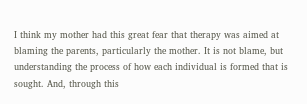I think my mother had this great fear that therapy was aimed at blaming the parents, particularly the mother. It is not blame, but understanding the process of how each individual is formed that is sought. And, through this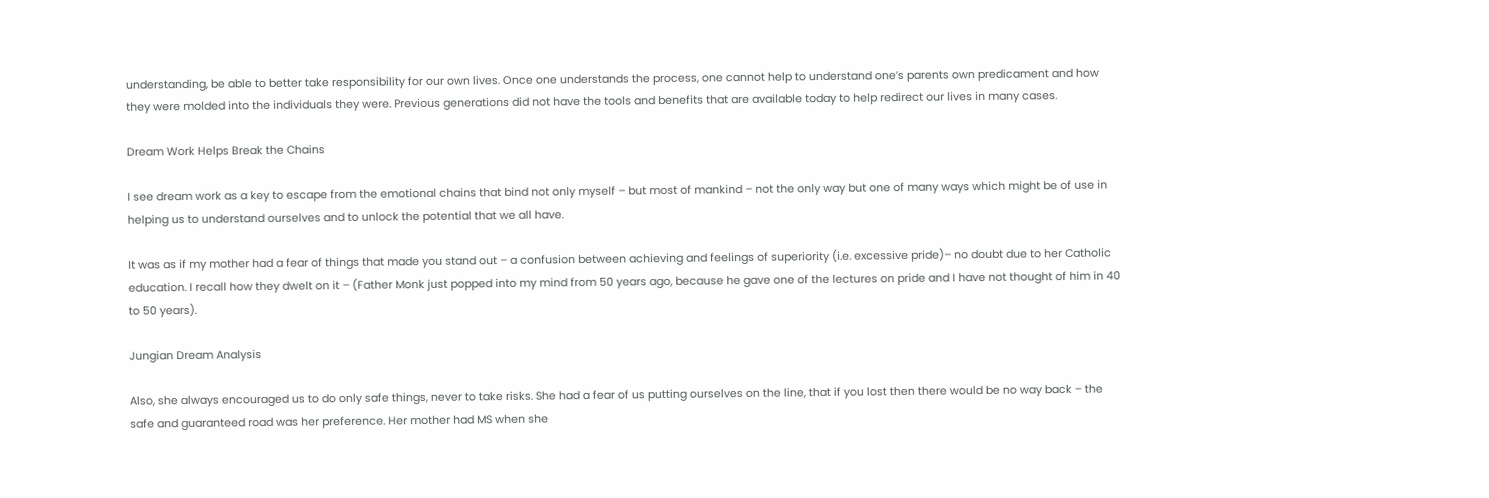understanding, be able to better take responsibility for our own lives. Once one understands the process, one cannot help to understand one’s parents own predicament and how they were molded into the individuals they were. Previous generations did not have the tools and benefits that are available today to help redirect our lives in many cases.

Dream Work Helps Break the Chains

I see dream work as a key to escape from the emotional chains that bind not only myself – but most of mankind – not the only way but one of many ways which might be of use in helping us to understand ourselves and to unlock the potential that we all have.

It was as if my mother had a fear of things that made you stand out – a confusion between achieving and feelings of superiority (i.e. excessive pride)– no doubt due to her Catholic education. I recall how they dwelt on it – (Father Monk just popped into my mind from 50 years ago, because he gave one of the lectures on pride and I have not thought of him in 40 to 50 years).

Jungian Dream Analysis

Also, she always encouraged us to do only safe things, never to take risks. She had a fear of us putting ourselves on the line, that if you lost then there would be no way back – the safe and guaranteed road was her preference. Her mother had MS when she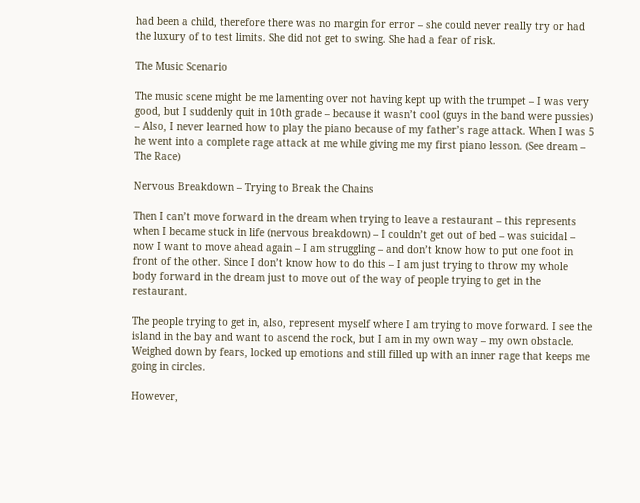had been a child, therefore there was no margin for error – she could never really try or had the luxury of to test limits. She did not get to swing. She had a fear of risk.

The Music Scenario

The music scene might be me lamenting over not having kept up with the trumpet – I was very good, but I suddenly quit in 10th grade – because it wasn’t cool (guys in the band were pussies) – Also, I never learned how to play the piano because of my father’s rage attack. When I was 5 he went into a complete rage attack at me while giving me my first piano lesson. (See dream – The Race)

Nervous Breakdown – Trying to Break the Chains

Then I can’t move forward in the dream when trying to leave a restaurant – this represents when I became stuck in life (nervous breakdown) – I couldn’t get out of bed – was suicidal – now I want to move ahead again – I am struggling – and don’t know how to put one foot in front of the other. Since I don’t know how to do this – I am just trying to throw my whole body forward in the dream just to move out of the way of people trying to get in the restaurant.

The people trying to get in, also, represent myself where I am trying to move forward. I see the island in the bay and want to ascend the rock, but I am in my own way – my own obstacle. Weighed down by fears, locked up emotions and still filled up with an inner rage that keeps me going in circles.

However,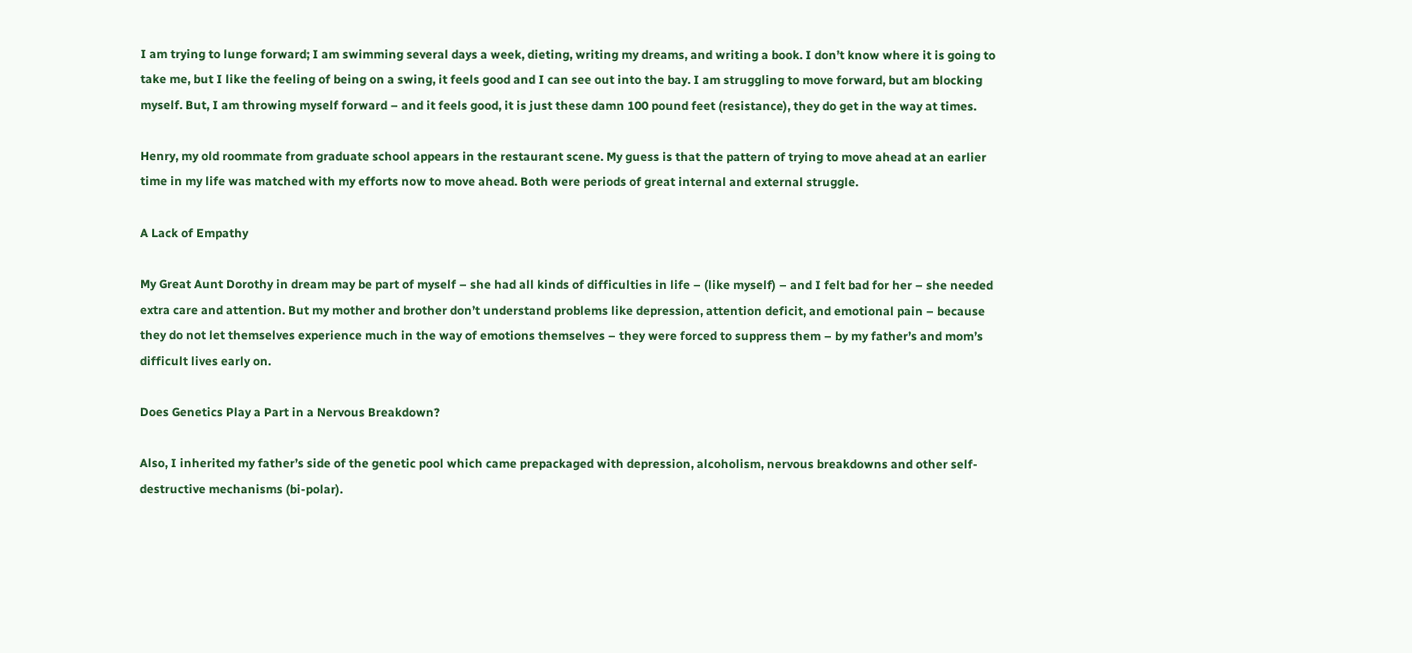I am trying to lunge forward; I am swimming several days a week, dieting, writing my dreams, and writing a book. I don’t know where it is going to take me, but I like the feeling of being on a swing, it feels good and I can see out into the bay. I am struggling to move forward, but am blocking myself. But, I am throwing myself forward – and it feels good, it is just these damn 100 pound feet (resistance), they do get in the way at times.

Henry, my old roommate from graduate school appears in the restaurant scene. My guess is that the pattern of trying to move ahead at an earlier time in my life was matched with my efforts now to move ahead. Both were periods of great internal and external struggle.

A Lack of Empathy

My Great Aunt Dorothy in dream may be part of myself – she had all kinds of difficulties in life – (like myself) – and I felt bad for her – she needed extra care and attention. But my mother and brother don’t understand problems like depression, attention deficit, and emotional pain – because they do not let themselves experience much in the way of emotions themselves – they were forced to suppress them – by my father’s and mom’s difficult lives early on.

Does Genetics Play a Part in a Nervous Breakdown?

Also, I inherited my father’s side of the genetic pool which came prepackaged with depression, alcoholism, nervous breakdowns and other self-destructive mechanisms (bi-polar).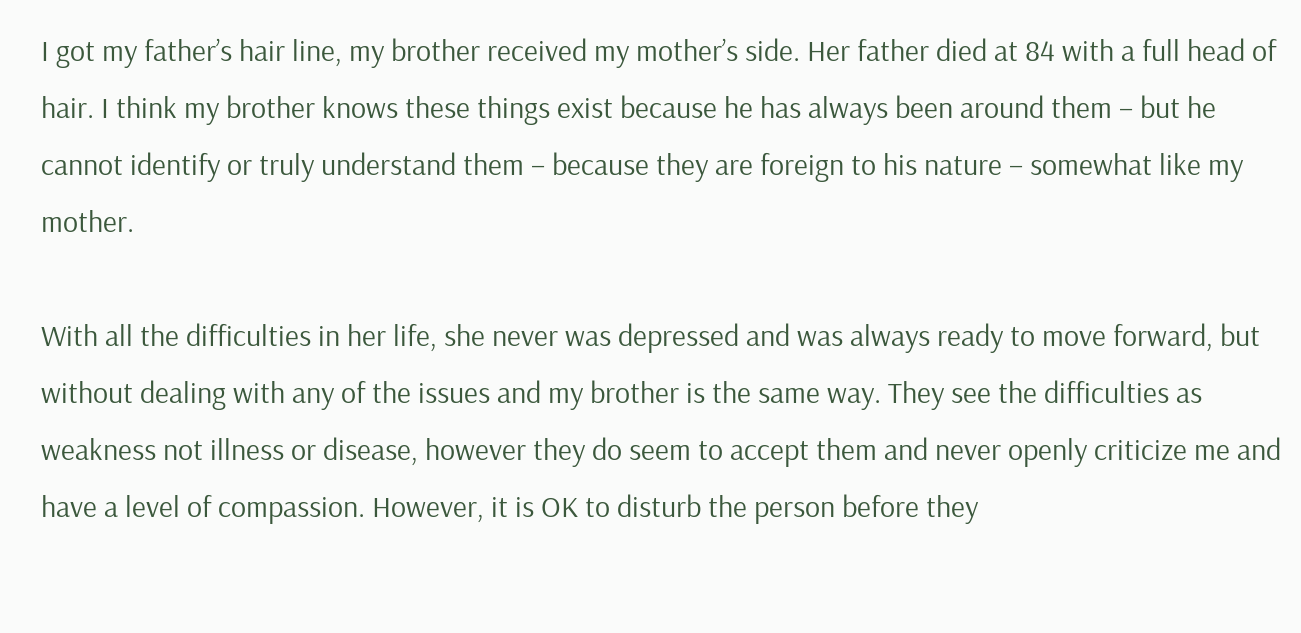I got my father’s hair line, my brother received my mother’s side. Her father died at 84 with a full head of hair. I think my brother knows these things exist because he has always been around them – but he cannot identify or truly understand them – because they are foreign to his nature – somewhat like my mother.

With all the difficulties in her life, she never was depressed and was always ready to move forward, but without dealing with any of the issues and my brother is the same way. They see the difficulties as weakness not illness or disease, however they do seem to accept them and never openly criticize me and have a level of compassion. However, it is OK to disturb the person before they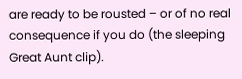are ready to be rousted – or of no real consequence if you do (the sleeping Great Aunt clip).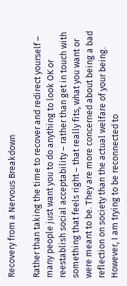Recovery from a Nervous Breakdown

Rather than taking the time to recover and redirect yourself – many people just want you to do anything to look OK or reestablish social acceptability – rather than get in touch with something that feels right – that really fits, what you want or were meant to be. They are more concerned about being a bad reflection on society than the actual welfare of your being. However, I am trying to be reconnected to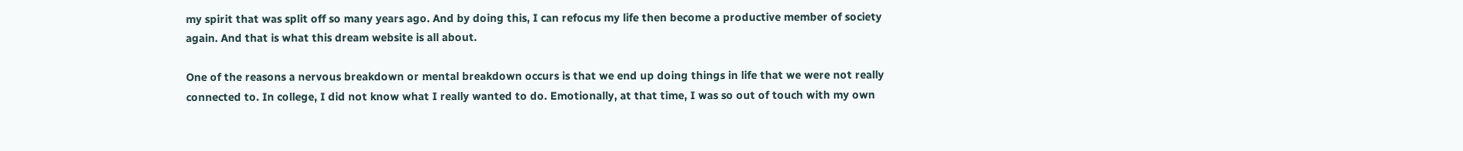my spirit that was split off so many years ago. And by doing this, I can refocus my life then become a productive member of society again. And that is what this dream website is all about.

One of the reasons a nervous breakdown or mental breakdown occurs is that we end up doing things in life that we were not really connected to. In college, I did not know what I really wanted to do. Emotionally, at that time, I was so out of touch with my own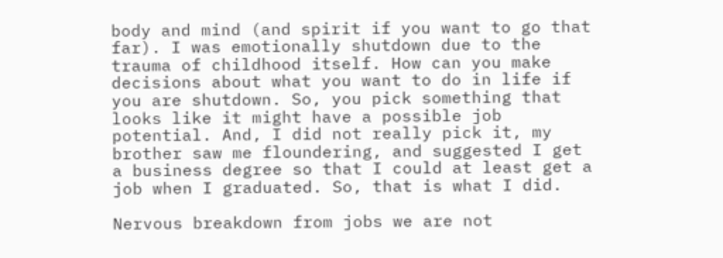body and mind (and spirit if you want to go that far). I was emotionally shutdown due to the trauma of childhood itself. How can you make decisions about what you want to do in life if you are shutdown. So, you pick something that looks like it might have a possible job potential. And, I did not really pick it, my brother saw me floundering, and suggested I get a business degree so that I could at least get a job when I graduated. So, that is what I did.

Nervous breakdown from jobs we are not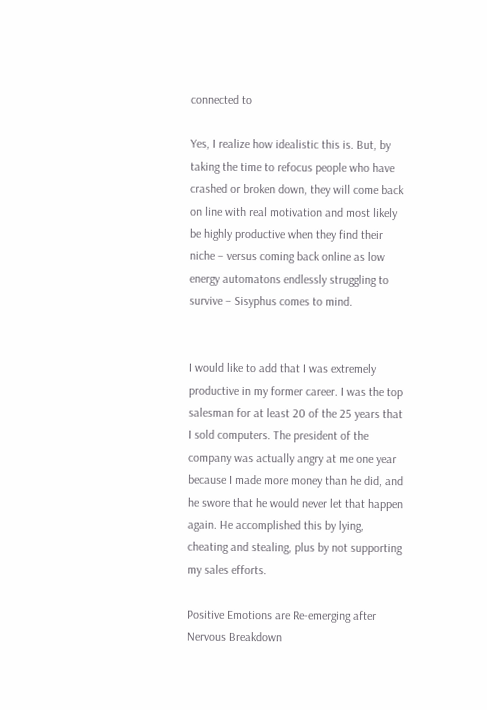connected to

Yes, I realize how idealistic this is. But, by taking the time to refocus people who have crashed or broken down, they will come back on line with real motivation and most likely be highly productive when they find their niche – versus coming back online as low energy automatons endlessly struggling to survive – Sisyphus comes to mind.


I would like to add that I was extremely productive in my former career. I was the top salesman for at least 20 of the 25 years that I sold computers. The president of the company was actually angry at me one year because I made more money than he did, and he swore that he would never let that happen again. He accomplished this by lying, cheating and stealing, plus by not supporting my sales efforts.

Positive Emotions are Re-emerging after Nervous Breakdown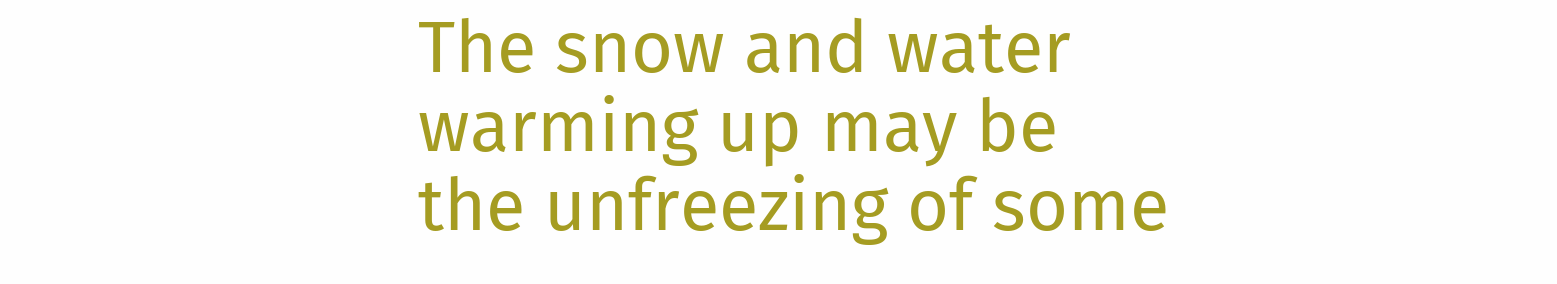The snow and water warming up may be the unfreezing of some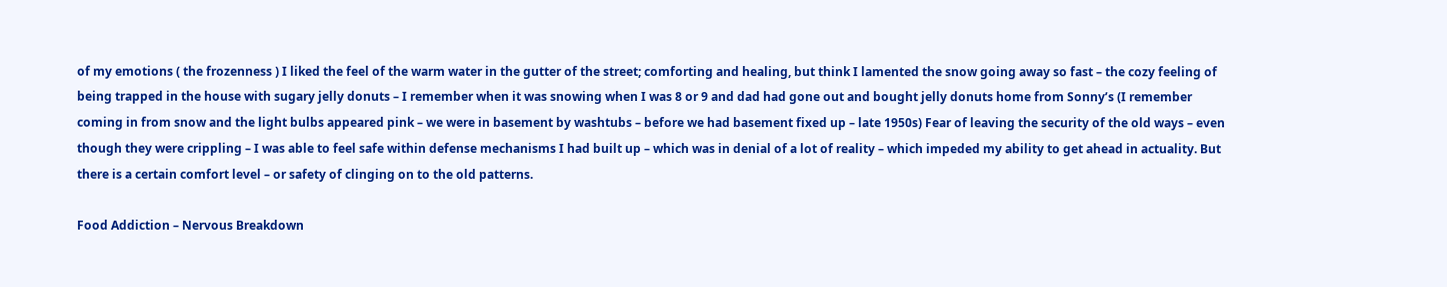of my emotions ( the frozenness ) I liked the feel of the warm water in the gutter of the street; comforting and healing, but think I lamented the snow going away so fast – the cozy feeling of being trapped in the house with sugary jelly donuts – I remember when it was snowing when I was 8 or 9 and dad had gone out and bought jelly donuts home from Sonny’s (I remember coming in from snow and the light bulbs appeared pink – we were in basement by washtubs – before we had basement fixed up – late 1950s) Fear of leaving the security of the old ways – even though they were crippling – I was able to feel safe within defense mechanisms I had built up – which was in denial of a lot of reality – which impeded my ability to get ahead in actuality. But there is a certain comfort level – or safety of clinging on to the old patterns.

Food Addiction – Nervous Breakdown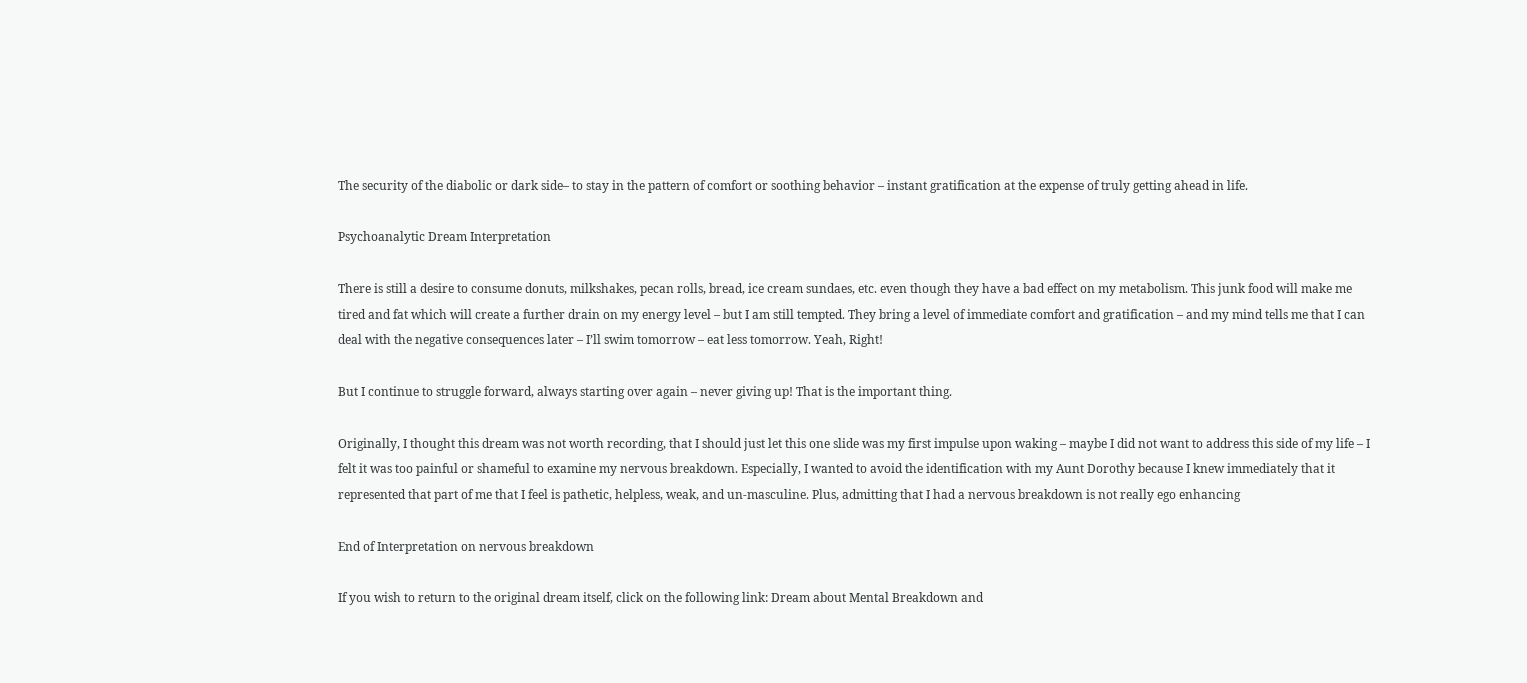The security of the diabolic or dark side– to stay in the pattern of comfort or soothing behavior – instant gratification at the expense of truly getting ahead in life.

Psychoanalytic Dream Interpretation

There is still a desire to consume donuts, milkshakes, pecan rolls, bread, ice cream sundaes, etc. even though they have a bad effect on my metabolism. This junk food will make me tired and fat which will create a further drain on my energy level – but I am still tempted. They bring a level of immediate comfort and gratification – and my mind tells me that I can deal with the negative consequences later – I’ll swim tomorrow – eat less tomorrow. Yeah, Right!

But I continue to struggle forward, always starting over again – never giving up! That is the important thing.

Originally, I thought this dream was not worth recording, that I should just let this one slide was my first impulse upon waking – maybe I did not want to address this side of my life – I felt it was too painful or shameful to examine my nervous breakdown. Especially, I wanted to avoid the identification with my Aunt Dorothy because I knew immediately that it represented that part of me that I feel is pathetic, helpless, weak, and un-masculine. Plus, admitting that I had a nervous breakdown is not really ego enhancing

End of Interpretation on nervous breakdown

If you wish to return to the original dream itself, click on the following link: Dream about Mental Breakdown and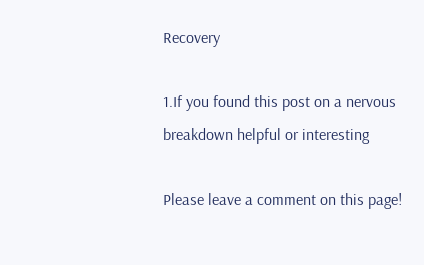Recovery

1.If you found this post on a nervous breakdown helpful or interesting

Please leave a comment on this page!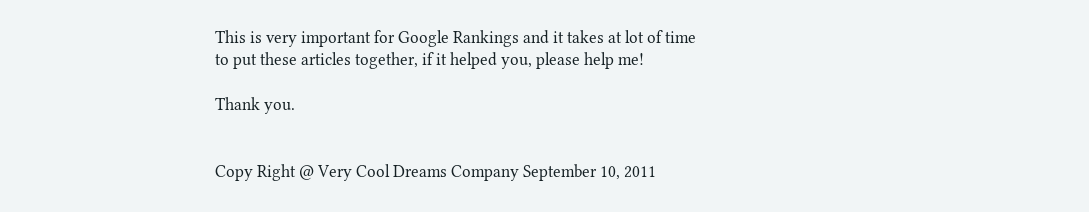This is very important for Google Rankings and it takes at lot of time to put these articles together, if it helped you, please help me!

Thank you.


Copy Right @ Very Cool Dreams Company September 10, 2011